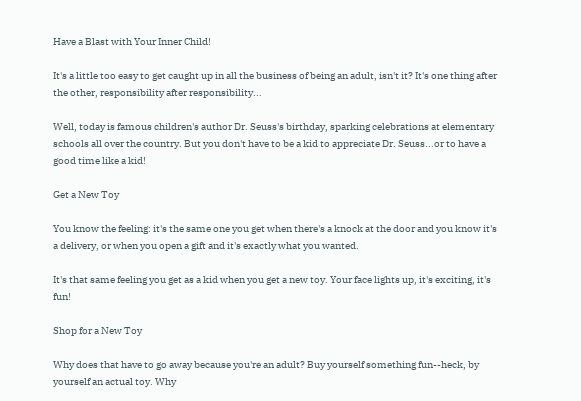Have a Blast with Your Inner Child!

It's a little too easy to get caught up in all the business of being an adult, isn't it? It's one thing after the other, responsibility after responsibility...

Well, today is famous children's author Dr. Seuss's birthday, sparking celebrations at elementary schools all over the country. But you don't have to be a kid to appreciate Dr. Seuss...or to have a good time like a kid!

Get a New Toy

You know the feeling: it's the same one you get when there's a knock at the door and you know it's a delivery, or when you open a gift and it's exactly what you wanted.

It's that same feeling you get as a kid when you get a new toy. Your face lights up, it's exciting, it's fun!

Shop for a New Toy

Why does that have to go away because you're an adult? Buy yourself something fun--heck, by yourself an actual toy. Why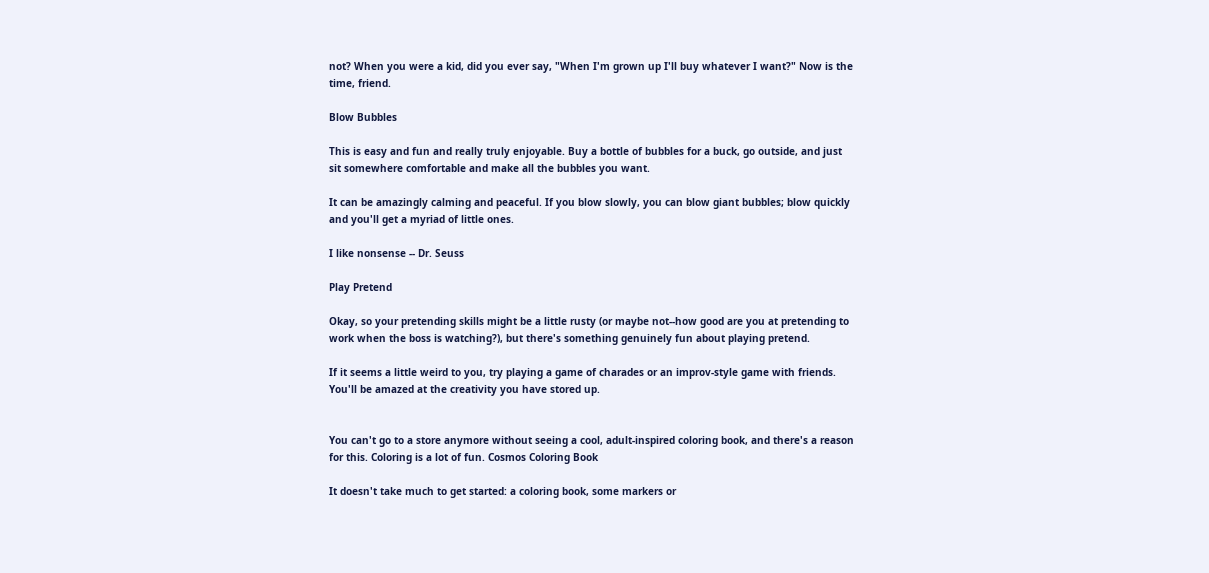not? When you were a kid, did you ever say, "When I'm grown up I'll buy whatever I want?" Now is the time, friend.

Blow Bubbles

This is easy and fun and really truly enjoyable. Buy a bottle of bubbles for a buck, go outside, and just sit somewhere comfortable and make all the bubbles you want.

It can be amazingly calming and peaceful. If you blow slowly, you can blow giant bubbles; blow quickly and you'll get a myriad of little ones.

I like nonsense -- Dr. Seuss

Play Pretend

Okay, so your pretending skills might be a little rusty (or maybe not--how good are you at pretending to work when the boss is watching?), but there's something genuinely fun about playing pretend.

If it seems a little weird to you, try playing a game of charades or an improv-style game with friends. You'll be amazed at the creativity you have stored up.


You can't go to a store anymore without seeing a cool, adult-inspired coloring book, and there's a reason for this. Coloring is a lot of fun. Cosmos Coloring Book

It doesn't take much to get started: a coloring book, some markers or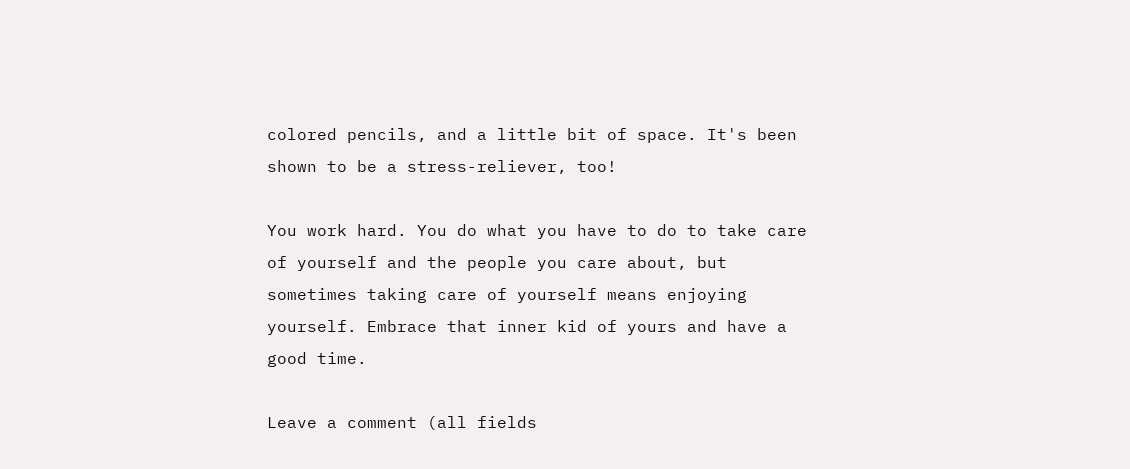colored pencils, and a little bit of space. It's been shown to be a stress-reliever, too!

You work hard. You do what you have to do to take care of yourself and the people you care about, but sometimes taking care of yourself means enjoying yourself. Embrace that inner kid of yours and have a good time.

Leave a comment (all fields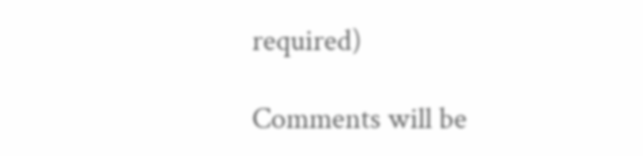required)

Comments will be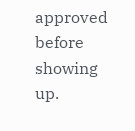approved before showing up.